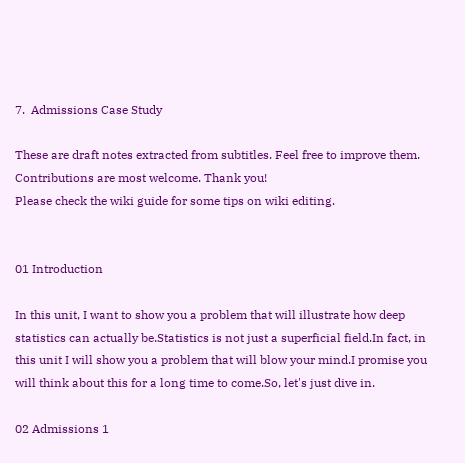7.  Admissions Case Study

These are draft notes extracted from subtitles. Feel free to improve them. Contributions are most welcome. Thank you!
Please check the wiki guide for some tips on wiki editing.


01 Introduction

In this unit, I want to show you a problem that will illustrate how deep statistics can actually be.Statistics is not just a superficial field.In fact, in this unit I will show you a problem that will blow your mind.I promise you will think about this for a long time to come.So, let's just dive in.

02 Admissions 1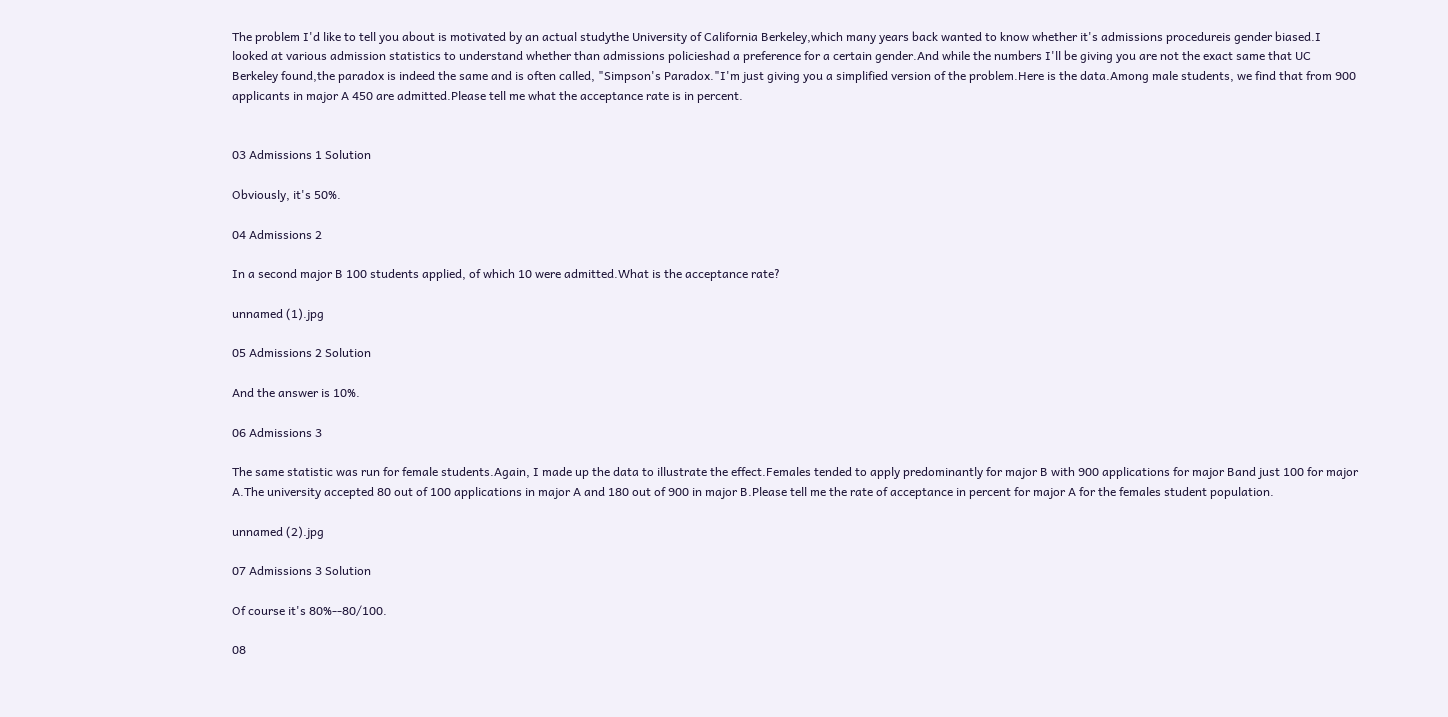The problem I'd like to tell you about is motivated by an actual studythe University of California Berkeley,which many years back wanted to know whether it's admissions procedureis gender biased.I looked at various admission statistics to understand whether than admissions policieshad a preference for a certain gender.And while the numbers I'll be giving you are not the exact same that UC Berkeley found,the paradox is indeed the same and is often called, "Simpson's Paradox."I'm just giving you a simplified version of the problem.Here is the data.Among male students, we find that from 900 applicants in major A 450 are admitted.Please tell me what the acceptance rate is in percent.


03 Admissions 1 Solution

Obviously, it's 50%.

04 Admissions 2

In a second major B 100 students applied, of which 10 were admitted.What is the acceptance rate?

unnamed (1).jpg

05 Admissions 2 Solution

And the answer is 10%.

06 Admissions 3

The same statistic was run for female students.Again, I made up the data to illustrate the effect.Females tended to apply predominantly for major B with 900 applications for major Band just 100 for major A.The university accepted 80 out of 100 applications in major A and 180 out of 900 in major B.Please tell me the rate of acceptance in percent for major A for the females student population.

unnamed (2).jpg

07 Admissions 3 Solution

Of course it's 80%--80/100.

08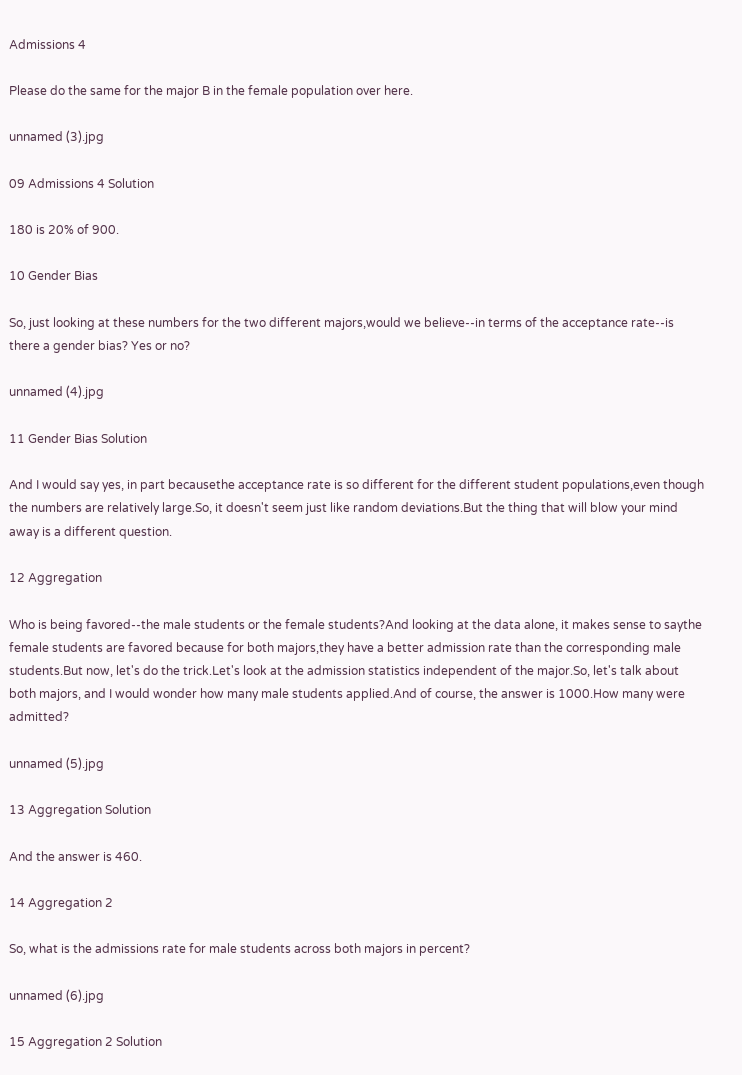Admissions 4

Please do the same for the major B in the female population over here.

unnamed (3).jpg

09 Admissions 4 Solution

180 is 20% of 900.

10 Gender Bias

So, just looking at these numbers for the two different majors,would we believe--in terms of the acceptance rate--is there a gender bias? Yes or no?

unnamed (4).jpg

11 Gender Bias Solution

And I would say yes, in part becausethe acceptance rate is so different for the different student populations,even though the numbers are relatively large.So, it doesn't seem just like random deviations.But the thing that will blow your mind away is a different question.

12 Aggregation

Who is being favored--the male students or the female students?And looking at the data alone, it makes sense to saythe female students are favored because for both majors,they have a better admission rate than the corresponding male students.But now, let's do the trick.Let's look at the admission statistics independent of the major.So, let's talk about both majors, and I would wonder how many male students applied.And of course, the answer is 1000.How many were admitted?

unnamed (5).jpg

13 Aggregation Solution

And the answer is 460.

14 Aggregation 2

So, what is the admissions rate for male students across both majors in percent?

unnamed (6).jpg

15 Aggregation 2 Solution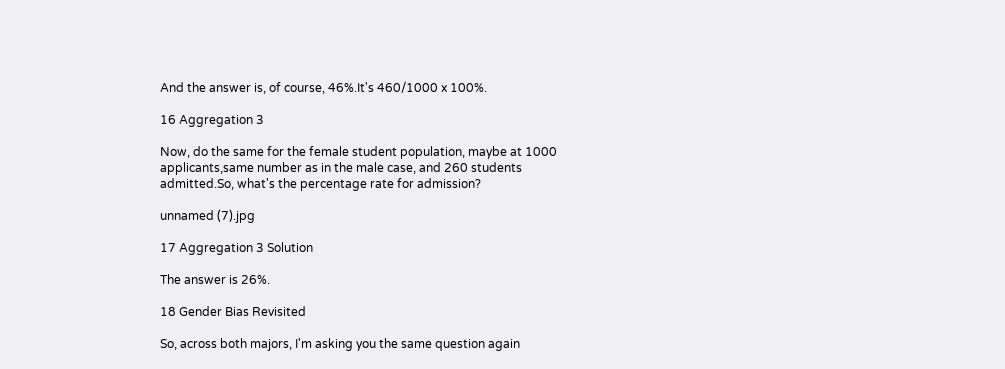And the answer is, of course, 46%.It's 460/1000 x 100%.

16 Aggregation 3

Now, do the same for the female student population, maybe at 1000 applicants,same number as in the male case, and 260 students admitted.So, what's the percentage rate for admission?

unnamed (7).jpg

17 Aggregation 3 Solution

The answer is 26%.

18 Gender Bias Revisited

So, across both majors, I'm asking you the same question again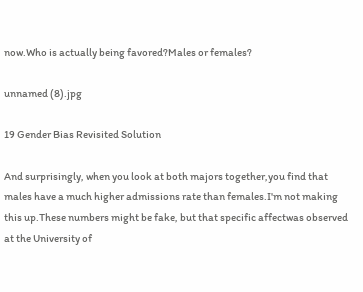now.Who is actually being favored?Males or females?

unnamed (8).jpg

19 Gender Bias Revisited Solution

And surprisingly, when you look at both majors together,you find that males have a much higher admissions rate than females.I'm not making this up.These numbers might be fake, but that specific affectwas observed at the University of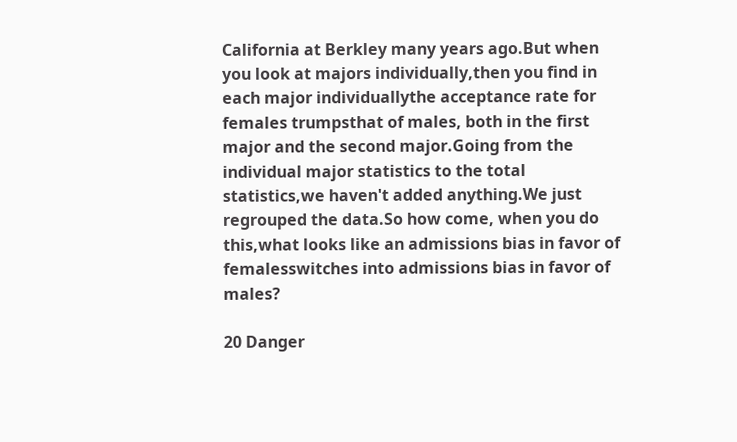California at Berkley many years ago.But when you look at majors individually,then you find in each major individuallythe acceptance rate for females trumpsthat of males, both in the first major and the second major.Going from the individual major statistics to the total statistics,we haven't added anything.We just regrouped the data.So how come, when you do this,what looks like an admissions bias in favor of femalesswitches into admissions bias in favor of males?

20 Danger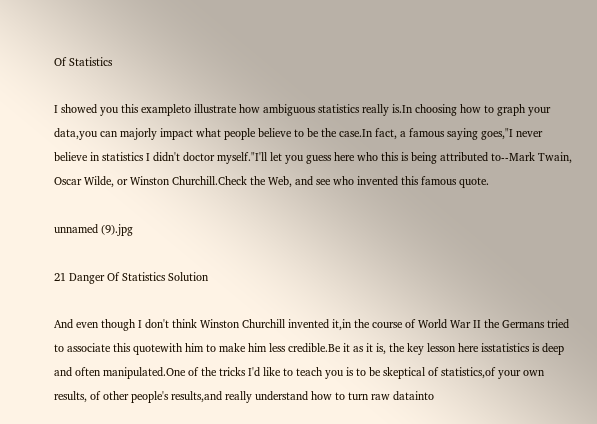Of Statistics

I showed you this exampleto illustrate how ambiguous statistics really is.In choosing how to graph your data,you can majorly impact what people believe to be the case.In fact, a famous saying goes,"I never believe in statistics I didn't doctor myself."I'll let you guess here who this is being attributed to--Mark Twain, Oscar Wilde, or Winston Churchill.Check the Web, and see who invented this famous quote.

unnamed (9).jpg

21 Danger Of Statistics Solution

And even though I don't think Winston Churchill invented it,in the course of World War II the Germans tried to associate this quotewith him to make him less credible.Be it as it is, the key lesson here isstatistics is deep and often manipulated.One of the tricks I'd like to teach you is to be skeptical of statistics,of your own results, of other people's results,and really understand how to turn raw datainto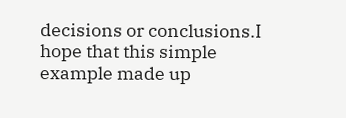decisions or conclusions.I hope that this simple example made up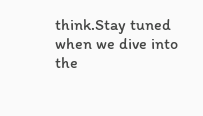think.Stay tuned when we dive into the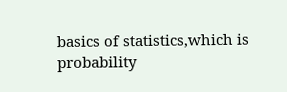basics of statistics,which is probability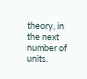theory, in the next number of units.